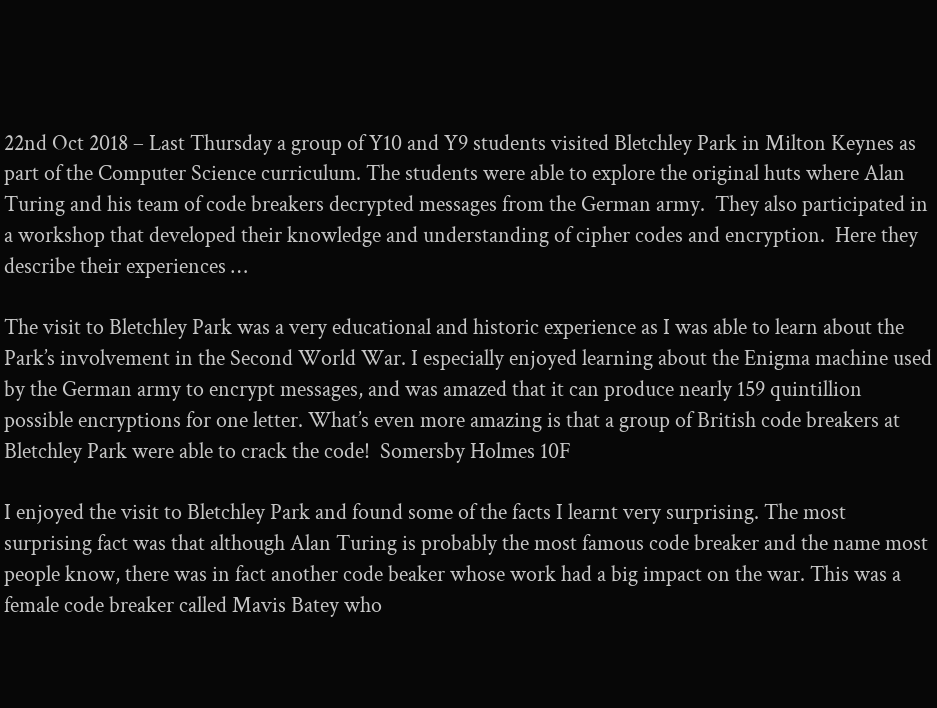22nd Oct 2018 – Last Thursday a group of Y10 and Y9 students visited Bletchley Park in Milton Keynes as part of the Computer Science curriculum. The students were able to explore the original huts where Alan Turing and his team of code breakers decrypted messages from the German army.  They also participated in a workshop that developed their knowledge and understanding of cipher codes and encryption.  Here they describe their experiences …

The visit to Bletchley Park was a very educational and historic experience as I was able to learn about the Park’s involvement in the Second World War. I especially enjoyed learning about the Enigma machine used by the German army to encrypt messages, and was amazed that it can produce nearly 159 quintillion possible encryptions for one letter. What’s even more amazing is that a group of British code breakers at Bletchley Park were able to crack the code!  Somersby Holmes 10F

I enjoyed the visit to Bletchley Park and found some of the facts I learnt very surprising. The most surprising fact was that although Alan Turing is probably the most famous code breaker and the name most people know, there was in fact another code beaker whose work had a big impact on the war. This was a female code breaker called Mavis Batey who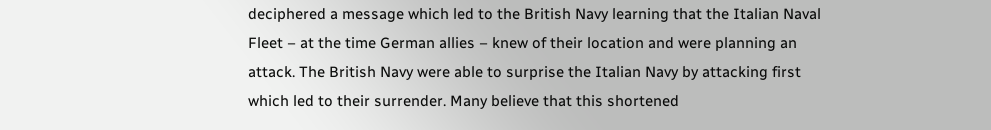deciphered a message which led to the British Navy learning that the Italian Naval Fleet – at the time German allies – knew of their location and were planning an attack. The British Navy were able to surprise the Italian Navy by attacking first which led to their surrender. Many believe that this shortened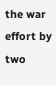the war effort by two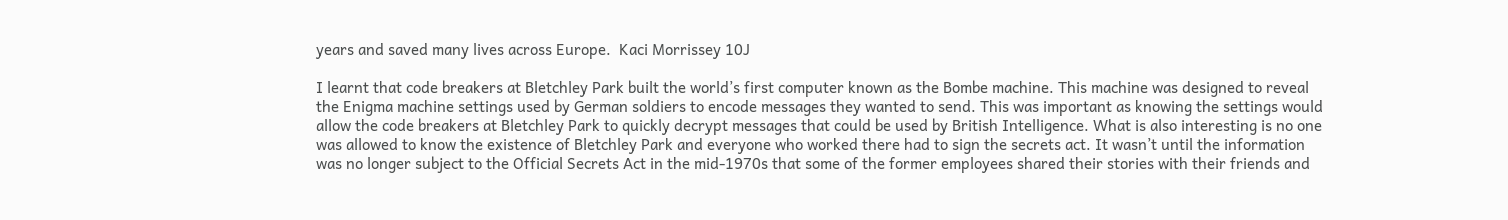years and saved many lives across Europe.  Kaci Morrissey 10J

I learnt that code breakers at Bletchley Park built the world’s first computer known as the Bombe machine. This machine was designed to reveal the Enigma machine settings used by German soldiers to encode messages they wanted to send. This was important as knowing the settings would allow the code breakers at Bletchley Park to quickly decrypt messages that could be used by British Intelligence. What is also interesting is no one was allowed to know the existence of Bletchley Park and everyone who worked there had to sign the secrets act. It wasn’t until the information was no longer subject to the Official Secrets Act in the mid-1970s that some of the former employees shared their stories with their friends and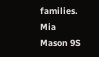families.  Mia Mason 9S